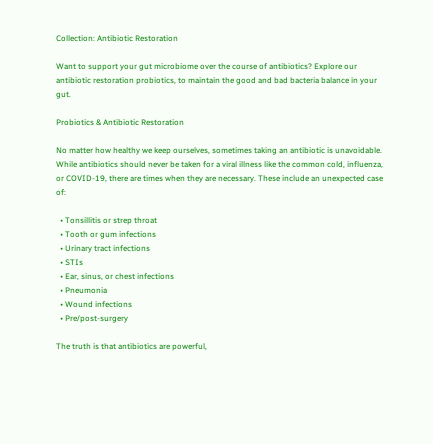Collection: Antibiotic Restoration

Want to support your gut microbiome over the course of antibiotics? Explore our antibiotic restoration probiotics, to maintain the good and bad bacteria balance in your gut.

Probiotics & Antibiotic Restoration

No matter how healthy we keep ourselves, sometimes taking an antibiotic is unavoidable. While antibiotics should never be taken for a viral illness like the common cold, influenza, or COVID-19, there are times when they are necessary. These include an unexpected case of:

  • Tonsillitis or strep throat
  • Tooth or gum infections
  • Urinary tract infections
  • STIs
  • Ear, sinus, or chest infections
  • Pneumonia
  • Wound infections
  • Pre/post-surgery

The truth is that antibiotics are powerful,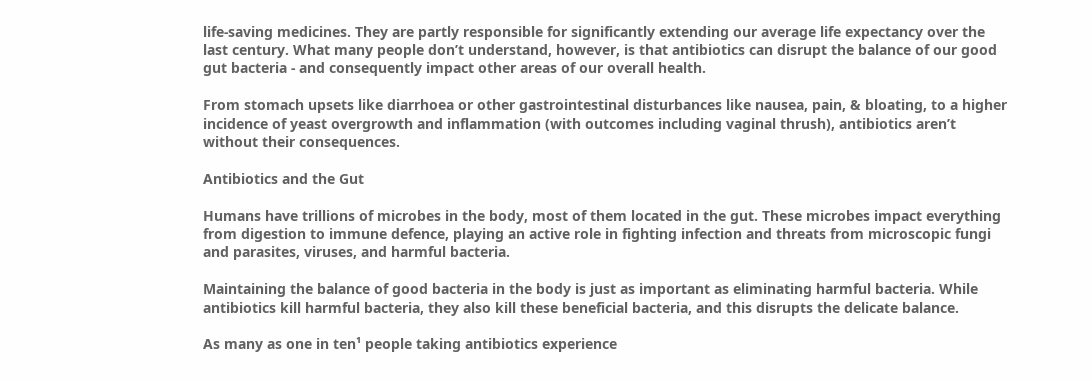life-saving medicines. They are partly responsible for significantly extending our average life expectancy over the last century. What many people don’t understand, however, is that antibiotics can disrupt the balance of our good gut bacteria - and consequently impact other areas of our overall health.

From stomach upsets like diarrhoea or other gastrointestinal disturbances like nausea, pain, & bloating, to a higher incidence of yeast overgrowth and inflammation (with outcomes including vaginal thrush), antibiotics aren’t without their consequences.

Antibiotics and the Gut

Humans have trillions of microbes in the body, most of them located in the gut. These microbes impact everything from digestion to immune defence, playing an active role in fighting infection and threats from microscopic fungi and parasites, viruses, and harmful bacteria.

Maintaining the balance of good bacteria in the body is just as important as eliminating harmful bacteria. While antibiotics kill harmful bacteria, they also kill these beneficial bacteria, and this disrupts the delicate balance.

As many as one in ten¹ people taking antibiotics experience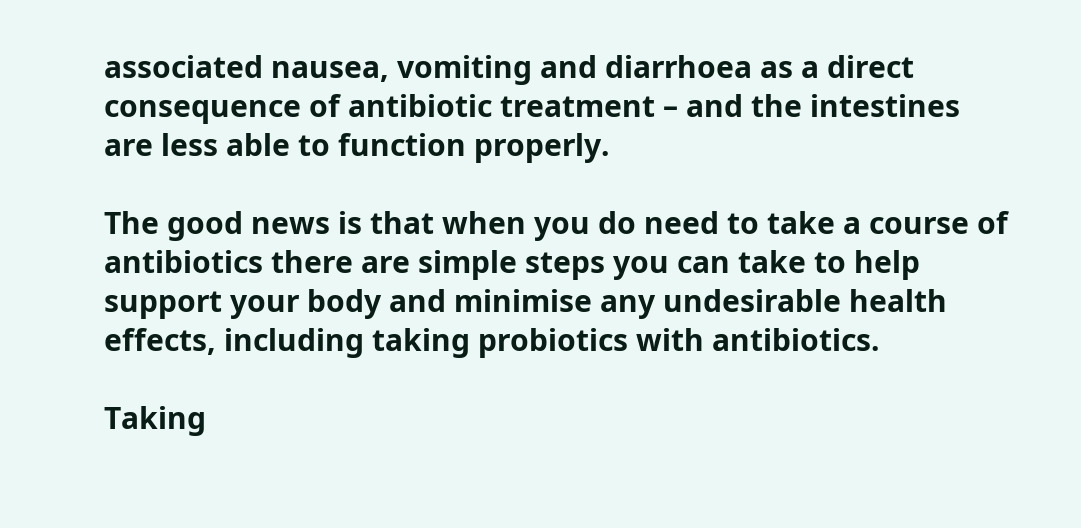associated nausea, vomiting and diarrhoea as a direct consequence of antibiotic treatment – and the intestines are less able to function properly.

The good news is that when you do need to take a course of antibiotics there are simple steps you can take to help support your body and minimise any undesirable health effects, including taking probiotics with antibiotics.

Taking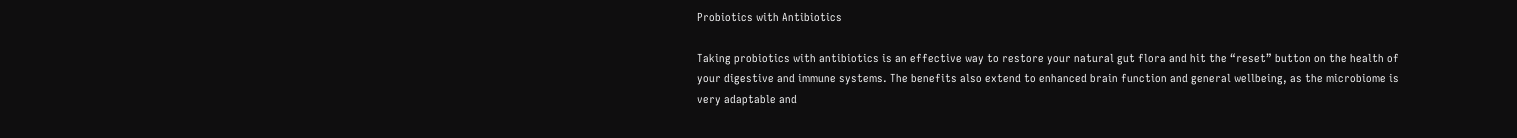Probiotics with Antibiotics

Taking probiotics with antibiotics is an effective way to restore your natural gut flora and hit the “reset” button on the health of your digestive and immune systems. The benefits also extend to enhanced brain function and general wellbeing, as the microbiome is very adaptable and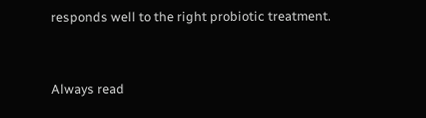responds well to the right probiotic treatment.


Always read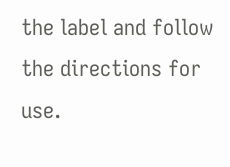the label and follow the directions for use.